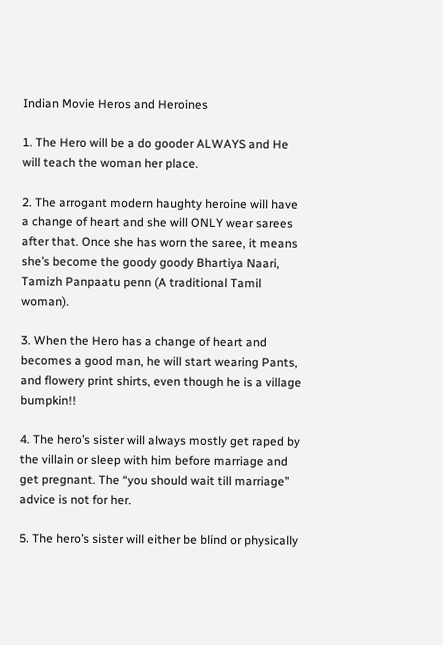Indian Movie Heros and Heroines

1. The Hero will be a do gooder ALWAYS and He will teach the woman her place.

2. The arrogant modern haughty heroine will have a change of heart and she will ONLY wear sarees after that. Once she has worn the saree, it means she’s become the goody goody Bhartiya Naari, Tamizh Panpaatu penn (A traditional Tamil woman).

3. When the Hero has a change of heart and becomes a good man, he will start wearing Pants, and flowery print shirts, even though he is a village bumpkin!!

4. The hero’s sister will always mostly get raped by the villain or sleep with him before marriage and get pregnant. The “you should wait till marriage” advice is not for her.

5. The hero’s sister will either be blind or physically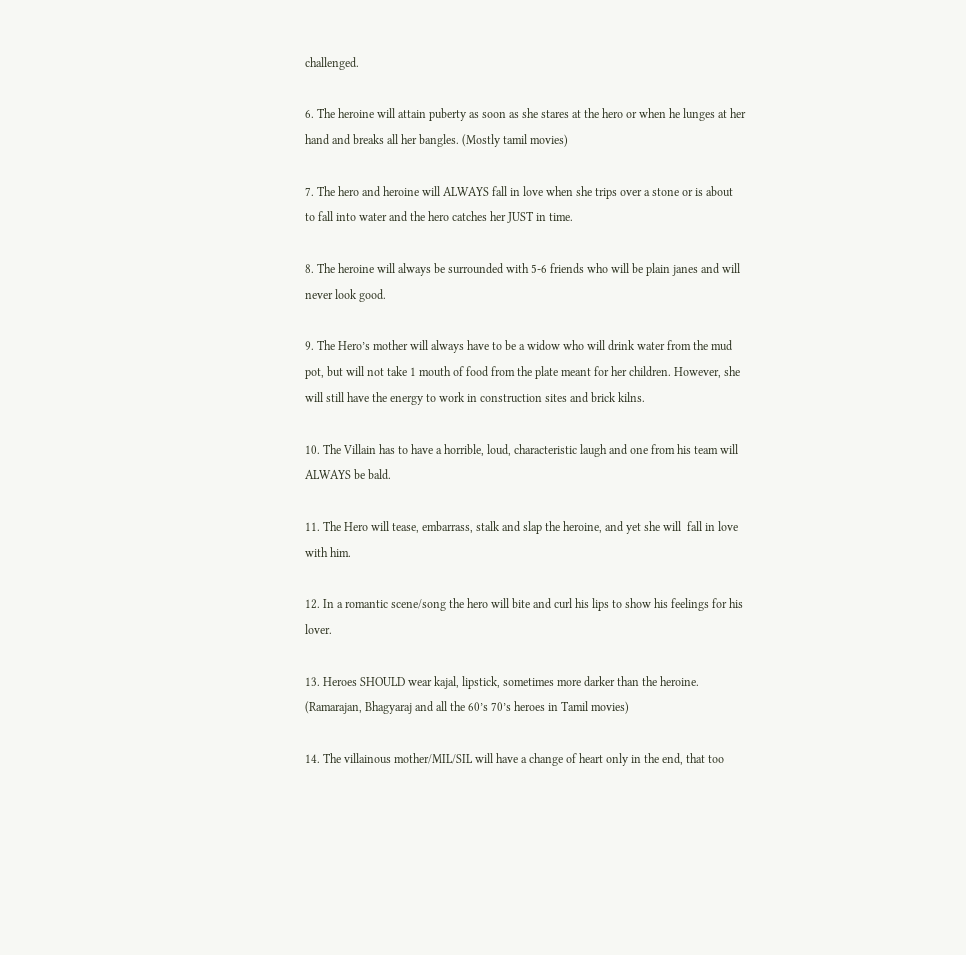challenged.

6. The heroine will attain puberty as soon as she stares at the hero or when he lunges at her hand and breaks all her bangles. (Mostly tamil movies)

7. The hero and heroine will ALWAYS fall in love when she trips over a stone or is about to fall into water and the hero catches her JUST in time.

8. The heroine will always be surrounded with 5-6 friends who will be plain janes and will never look good.

9. The Hero’s mother will always have to be a widow who will drink water from the mud pot, but will not take 1 mouth of food from the plate meant for her children. However, she will still have the energy to work in construction sites and brick kilns.

10. The Villain has to have a horrible, loud, characteristic laugh and one from his team will ALWAYS be bald.

11. The Hero will tease, embarrass, stalk and slap the heroine, and yet she will  fall in love with him.

12. In a romantic scene/song the hero will bite and curl his lips to show his feelings for his lover.

13. Heroes SHOULD wear kajal, lipstick, sometimes more darker than the heroine. (Ramarajan, Bhagyaraj and all the 60’s 70’s heroes in Tamil movies)

14. The villainous mother/MIL/SIL will have a change of heart only in the end, that too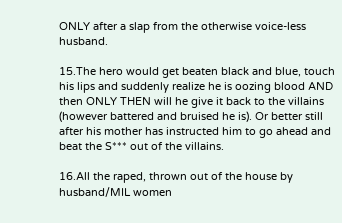ONLY after a slap from the otherwise voice-less husband.

15.The hero would get beaten black and blue, touch his lips and suddenly realize he is oozing blood AND then ONLY THEN will he give it back to the villains (however battered and bruised he is). Or better still after his mother has instructed him to go ahead and beat the S*** out of the villains.

16.All the raped, thrown out of the house by husband/MIL women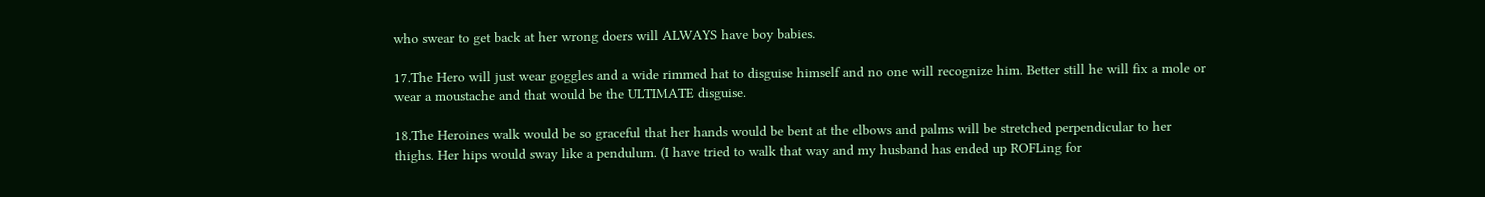who swear to get back at her wrong doers will ALWAYS have boy babies.

17.The Hero will just wear goggles and a wide rimmed hat to disguise himself and no one will recognize him. Better still he will fix a mole or wear a moustache and that would be the ULTIMATE disguise.

18.The Heroines walk would be so graceful that her hands would be bent at the elbows and palms will be stretched perpendicular to her thighs. Her hips would sway like a pendulum. (I have tried to walk that way and my husband has ended up ROFLing for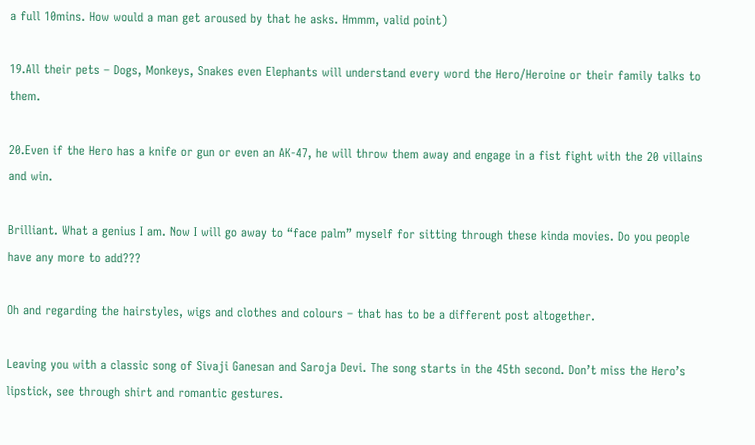a full 10mins. How would a man get aroused by that he asks. Hmmm, valid point)

19.All their pets – Dogs, Monkeys, Snakes even Elephants will understand every word the Hero/Heroine or their family talks to them.

20.Even if the Hero has a knife or gun or even an AK-47, he will throw them away and engage in a fist fight with the 20 villains and win.

Brilliant. What a genius I am. Now I will go away to “face palm” myself for sitting through these kinda movies. Do you people have any more to add???

Oh and regarding the hairstyles, wigs and clothes and colours – that has to be a different post altogether.

Leaving you with a classic song of Sivaji Ganesan and Saroja Devi. The song starts in the 45th second. Don’t miss the Hero’s lipstick, see through shirt and romantic gestures.